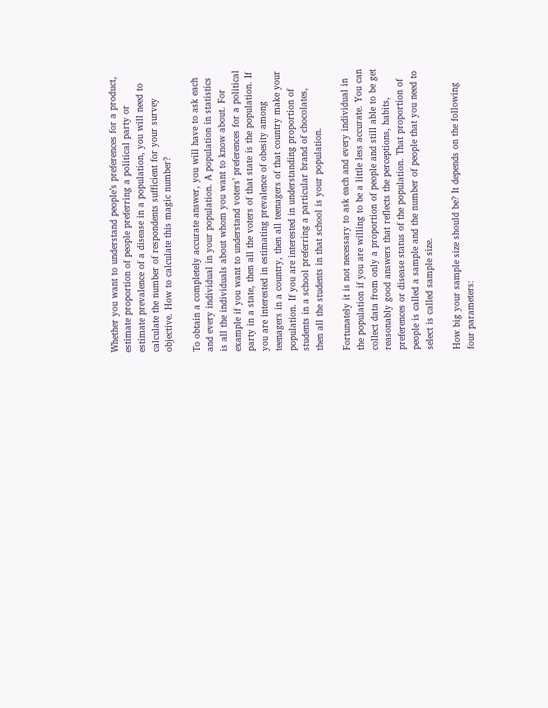Whether you want to understand people’s preferences for a product, estimate proportion of people preferring a political party or estimate prevalence of a disease in a population, you will need to calculate the number of respondents sufficient for your survey objective. How to calculate this magic number?

To obtain a completely accurate answer, you will have to ask each and every individual in your population. A population in statistics is all the individuals about whom you want to know about. For example if you want to understand voters’ preferences for a political party in a state, then all the voters of that state is the population. If you are interested in estimating prevalence of obesity among teenagers in a country, then all teenagers of that country make your population. If you are interested in understanding proportion of students in a school preferring a particular brand of chocolates, then all the students in that school is your population.

Fortunately it is not necessary to ask each and every individual in the population if you are willing to be a little less accurate. You can collect data from only a proportion of people and still able to be get reasonably good answers that reflects the perceptions, habits, preferences or disease status of the population. That proportion of people is called a sample and the number of people that you need to select is called sample size.

How big your sample size should be? It depends on the following four parameters: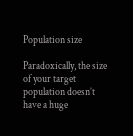Population size

Paradoxically, the size of your target population doesn’t have a huge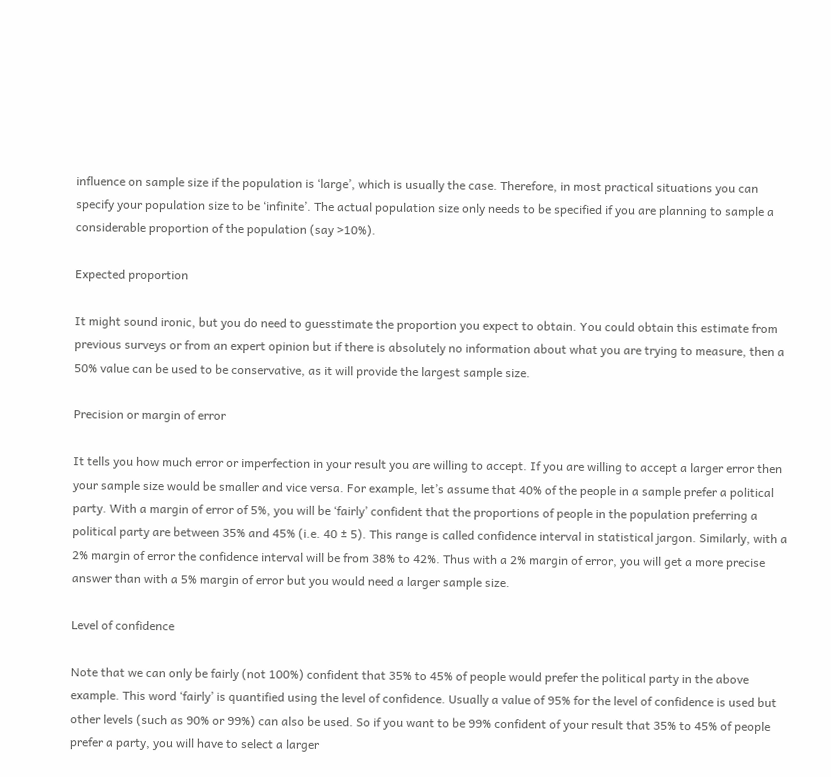influence on sample size if the population is ‘large’, which is usually the case. Therefore, in most practical situations you can specify your population size to be ‘infinite’. The actual population size only needs to be specified if you are planning to sample a considerable proportion of the population (say >10%).

Expected proportion

It might sound ironic, but you do need to guesstimate the proportion you expect to obtain. You could obtain this estimate from previous surveys or from an expert opinion but if there is absolutely no information about what you are trying to measure, then a 50% value can be used to be conservative, as it will provide the largest sample size.

Precision or margin of error

It tells you how much error or imperfection in your result you are willing to accept. If you are willing to accept a larger error then your sample size would be smaller and vice versa. For example, let’s assume that 40% of the people in a sample prefer a political party. With a margin of error of 5%, you will be ‘fairly’ confident that the proportions of people in the population preferring a political party are between 35% and 45% (i.e. 40 ± 5). This range is called confidence interval in statistical jargon. Similarly, with a 2% margin of error the confidence interval will be from 38% to 42%. Thus with a 2% margin of error, you will get a more precise answer than with a 5% margin of error but you would need a larger sample size.

Level of confidence

Note that we can only be fairly (not 100%) confident that 35% to 45% of people would prefer the political party in the above example. This word ‘fairly’ is quantified using the level of confidence. Usually a value of 95% for the level of confidence is used but other levels (such as 90% or 99%) can also be used. So if you want to be 99% confident of your result that 35% to 45% of people prefer a party, you will have to select a larger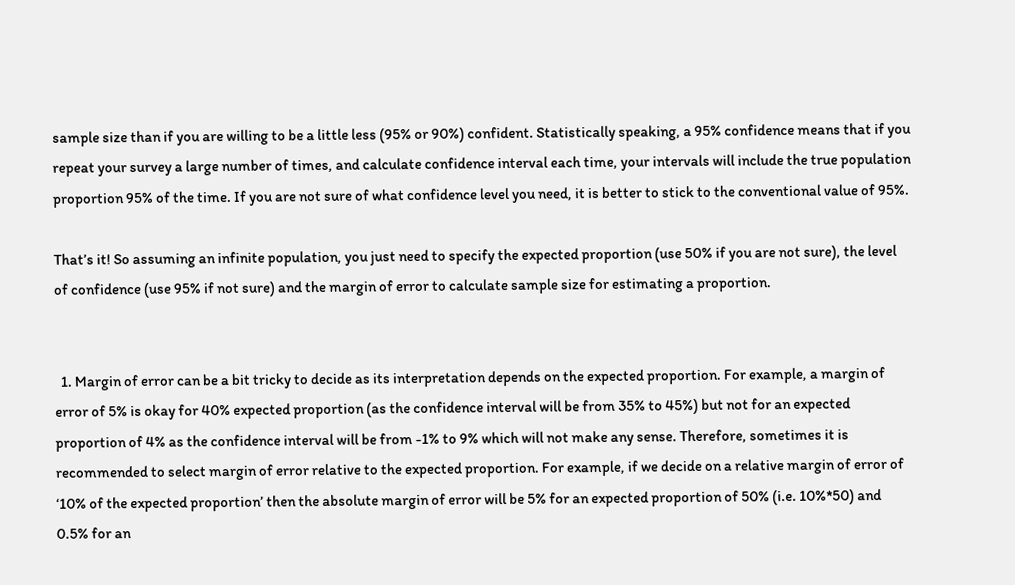sample size than if you are willing to be a little less (95% or 90%) confident. Statistically speaking, a 95% confidence means that if you repeat your survey a large number of times, and calculate confidence interval each time, your intervals will include the true population proportion 95% of the time. If you are not sure of what confidence level you need, it is better to stick to the conventional value of 95%.

That’s it! So assuming an infinite population, you just need to specify the expected proportion (use 50% if you are not sure), the level of confidence (use 95% if not sure) and the margin of error to calculate sample size for estimating a proportion.


  1. Margin of error can be a bit tricky to decide as its interpretation depends on the expected proportion. For example, a margin of error of 5% is okay for 40% expected proportion (as the confidence interval will be from 35% to 45%) but not for an expected proportion of 4% as the confidence interval will be from -1% to 9% which will not make any sense. Therefore, sometimes it is recommended to select margin of error relative to the expected proportion. For example, if we decide on a relative margin of error of ‘10% of the expected proportion’ then the absolute margin of error will be 5% for an expected proportion of 50% (i.e. 10%*50) and 0.5% for an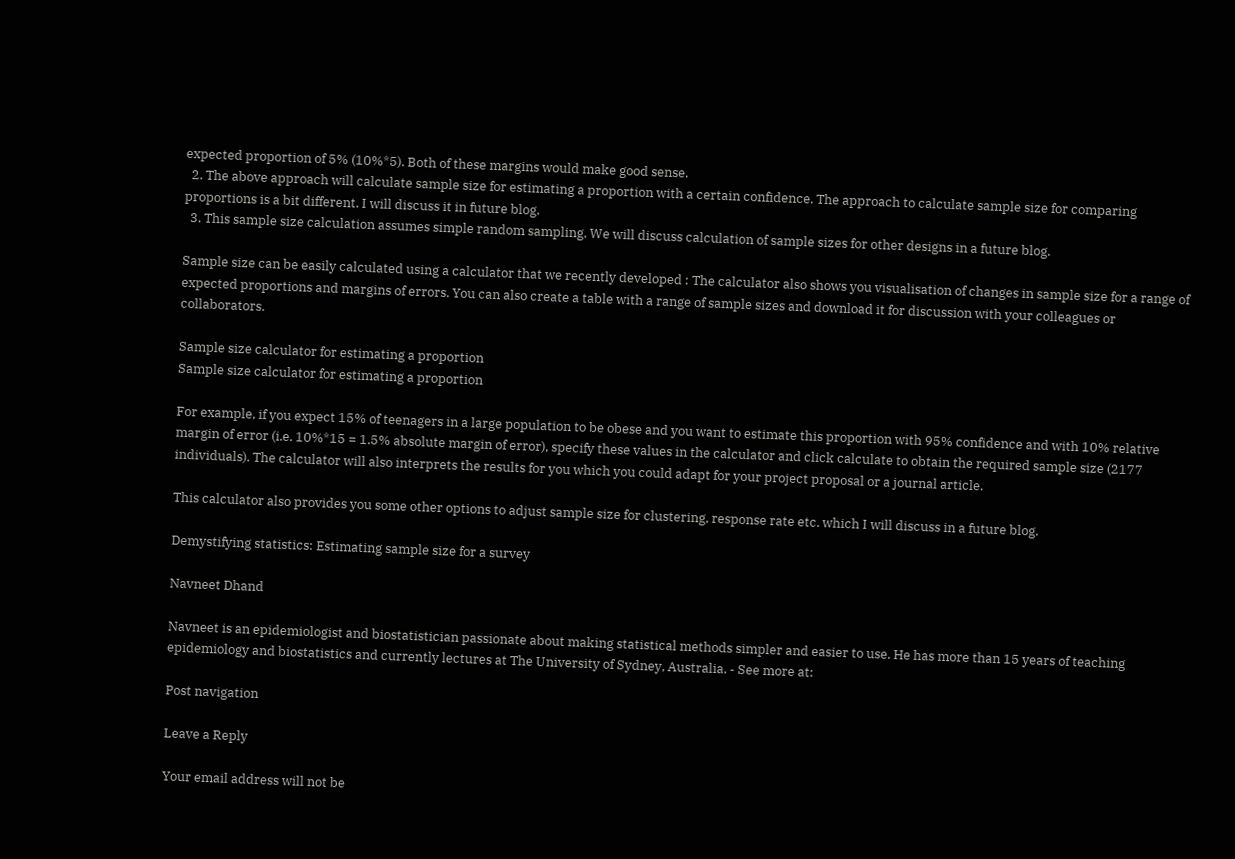expected proportion of 5% (10%*5). Both of these margins would make good sense.
  2. The above approach will calculate sample size for estimating a proportion with a certain confidence. The approach to calculate sample size for comparing proportions is a bit different. I will discuss it in future blog.
  3. This sample size calculation assumes simple random sampling. We will discuss calculation of sample sizes for other designs in a future blog.

Sample size can be easily calculated using a calculator that we recently developed : The calculator also shows you visualisation of changes in sample size for a range of expected proportions and margins of errors. You can also create a table with a range of sample sizes and download it for discussion with your colleagues or collaborators.

Sample size calculator for estimating a proportion
Sample size calculator for estimating a proportion

For example, if you expect 15% of teenagers in a large population to be obese and you want to estimate this proportion with 95% confidence and with 10% relative margin of error (i.e. 10%*15 = 1.5% absolute margin of error), specify these values in the calculator and click calculate to obtain the required sample size (2177 individuals). The calculator will also interprets the results for you which you could adapt for your project proposal or a journal article.

This calculator also provides you some other options to adjust sample size for clustering, response rate etc. which I will discuss in a future blog.

Demystifying statistics: Estimating sample size for a survey

Navneet Dhand

Navneet is an epidemiologist and biostatistician passionate about making statistical methods simpler and easier to use. He has more than 15 years of teaching epidemiology and biostatistics and currently lectures at The University of Sydney, Australia. - See more at:

Post navigation

Leave a Reply

Your email address will not be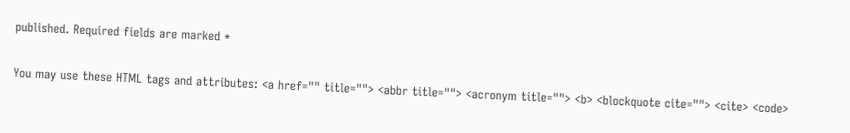published. Required fields are marked *

You may use these HTML tags and attributes: <a href="" title=""> <abbr title=""> <acronym title=""> <b> <blockquote cite=""> <cite> <code>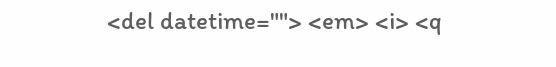<del datetime=""> <em> <i> <q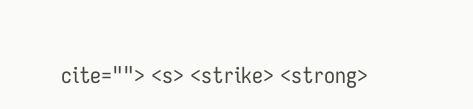cite=""> <s> <strike> <strong>